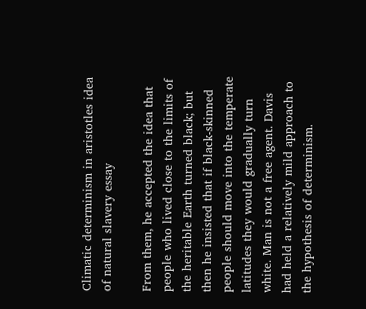Climatic determinism in aristotles idea of natural slavery essay

From them, he accepted the idea that people who lived close to the limits of the heritable Earth turned black; but then he insisted that if black-skinned people should move into the temperate latitudes they would gradually turn white. Man is not a free agent. Davis had held a relatively mild approach to the hypothesis of determinism.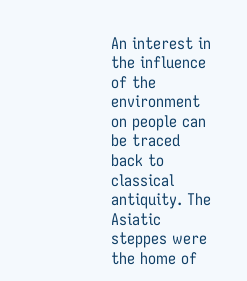An interest in the influence of the environment on people can be traced back to classical antiquity. The Asiatic steppes were the home of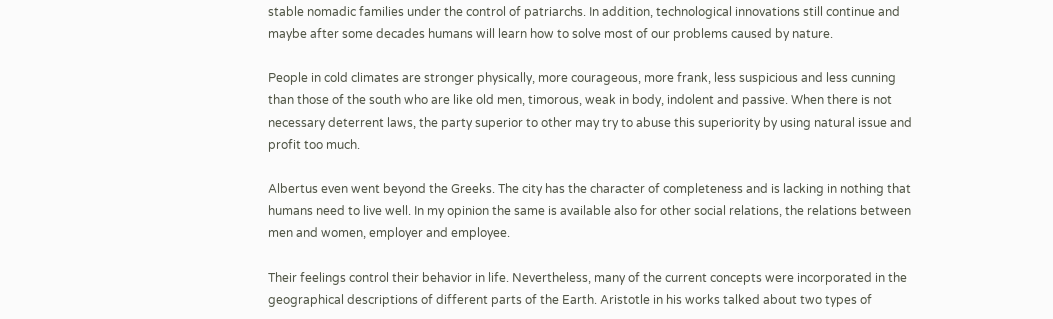stable nomadic families under the control of patriarchs. In addition, technological innovations still continue and maybe after some decades humans will learn how to solve most of our problems caused by nature.

People in cold climates are stronger physically, more courageous, more frank, less suspicious and less cunning than those of the south who are like old men, timorous, weak in body, indolent and passive. When there is not necessary deterrent laws, the party superior to other may try to abuse this superiority by using natural issue and profit too much.

Albertus even went beyond the Greeks. The city has the character of completeness and is lacking in nothing that humans need to live well. In my opinion the same is available also for other social relations, the relations between men and women, employer and employee.

Their feelings control their behavior in life. Nevertheless, many of the current concepts were incorporated in the geographical descriptions of different parts of the Earth. Aristotle in his works talked about two types of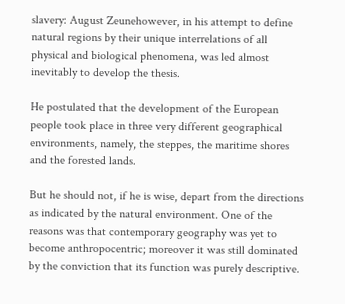slavery: August Zeunehowever, in his attempt to define natural regions by their unique interrelations of all physical and biological phenomena, was led almost inevitably to develop the thesis.

He postulated that the development of the European people took place in three very different geographical environments, namely, the steppes, the maritime shores and the forested lands.

But he should not, if he is wise, depart from the directions as indicated by the natural environment. One of the reasons was that contemporary geography was yet to become anthropocentric; moreover it was still dominated by the conviction that its function was purely descriptive.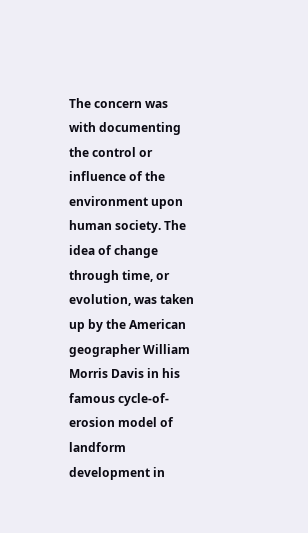The concern was with documenting the control or influence of the environment upon human society. The idea of change through time, or evolution, was taken up by the American geographer William Morris Davis in his famous cycle-of-erosion model of landform development in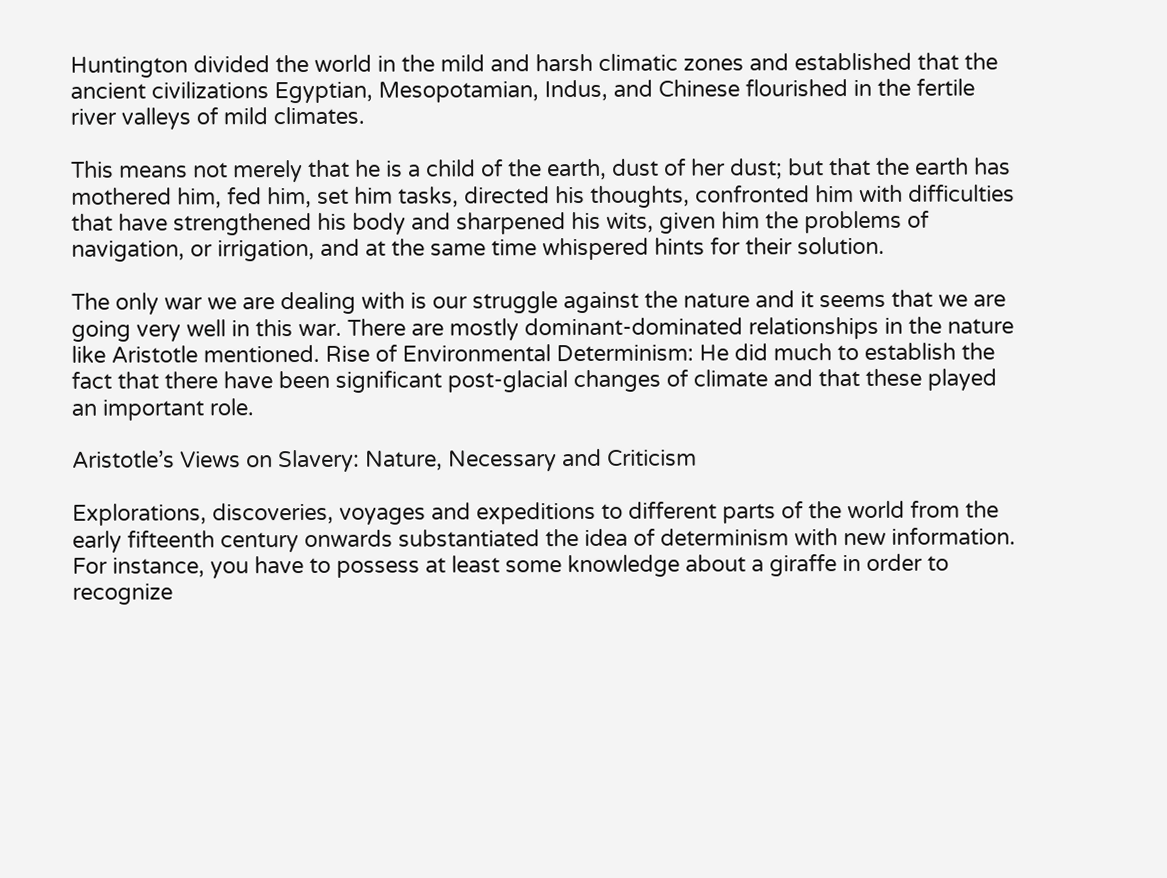Huntington divided the world in the mild and harsh climatic zones and established that the ancient civilizations Egyptian, Mesopotamian, Indus, and Chinese flourished in the fertile river valleys of mild climates.

This means not merely that he is a child of the earth, dust of her dust; but that the earth has mothered him, fed him, set him tasks, directed his thoughts, confronted him with difficulties that have strengthened his body and sharpened his wits, given him the problems of navigation, or irrigation, and at the same time whispered hints for their solution.

The only war we are dealing with is our struggle against the nature and it seems that we are going very well in this war. There are mostly dominant-dominated relationships in the nature like Aristotle mentioned. Rise of Environmental Determinism: He did much to establish the fact that there have been significant post-glacial changes of climate and that these played an important role.

Aristotle’s Views on Slavery: Nature, Necessary and Criticism

Explorations, discoveries, voyages and expeditions to different parts of the world from the early fifteenth century onwards substantiated the idea of determinism with new information. For instance, you have to possess at least some knowledge about a giraffe in order to recognize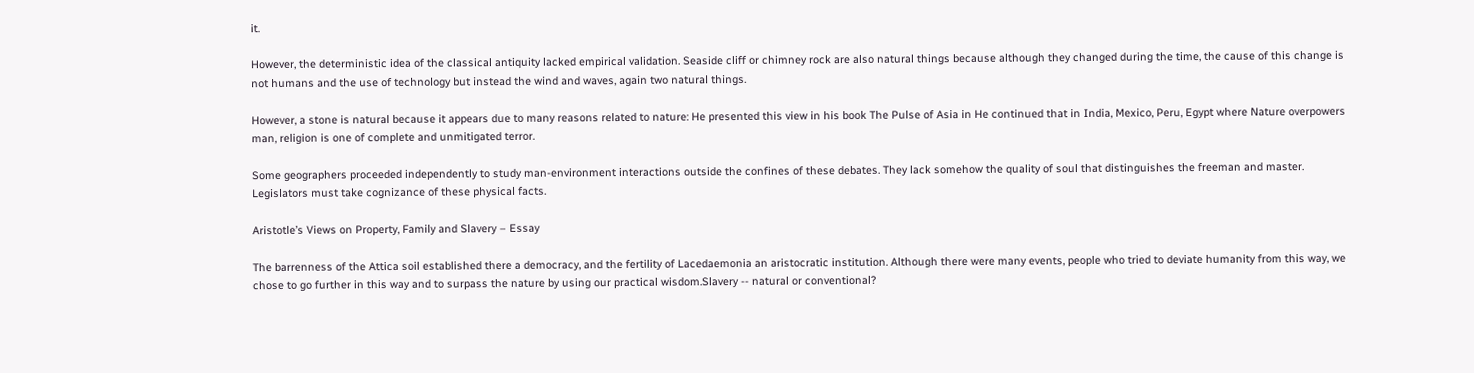it.

However, the deterministic idea of the classical antiquity lacked empirical validation. Seaside cliff or chimney rock are also natural things because although they changed during the time, the cause of this change is not humans and the use of technology but instead the wind and waves, again two natural things.

However, a stone is natural because it appears due to many reasons related to nature: He presented this view in his book The Pulse of Asia in He continued that in India, Mexico, Peru, Egypt where Nature overpowers man, religion is one of complete and unmitigated terror.

Some geographers proceeded independently to study man-environment interactions outside the confines of these debates. They lack somehow the quality of soul that distinguishes the freeman and master. Legislators must take cognizance of these physical facts.

Aristotle’s Views on Property, Family and Slavery – Essay

The barrenness of the Attica soil established there a democracy, and the fertility of Lacedaemonia an aristocratic institution. Although there were many events, people who tried to deviate humanity from this way, we chose to go further in this way and to surpass the nature by using our practical wisdom.Slavery -- natural or conventional?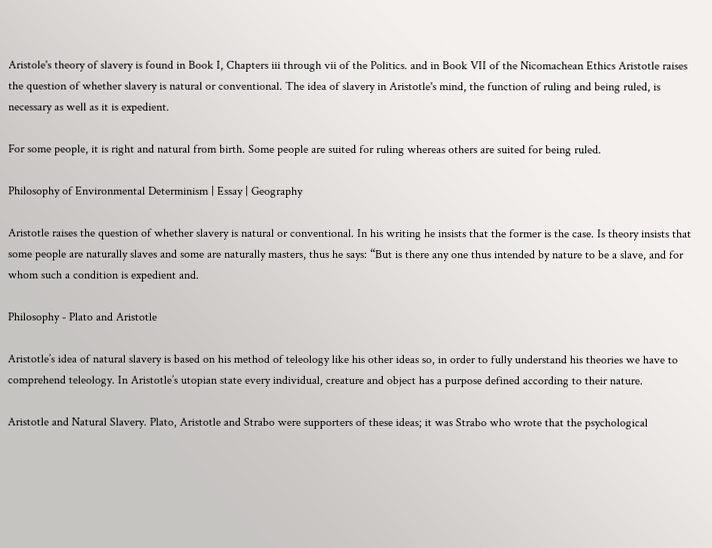Aristole's theory of slavery is found in Book I, Chapters iii through vii of the Politics. and in Book VII of the Nicomachean Ethics Aristotle raises the question of whether slavery is natural or conventional. The idea of slavery in Aristotle's mind, the function of ruling and being ruled, is necessary as well as it is expedient.

For some people, it is right and natural from birth. Some people are suited for ruling whereas others are suited for being ruled.

Philosophy of Environmental Determinism | Essay | Geography

Aristotle raises the question of whether slavery is natural or conventional. In his writing he insists that the former is the case. Is theory insists that some people are naturally slaves and some are naturally masters, thus he says: “But is there any one thus intended by nature to be a slave, and for whom such a condition is expedient and.

Philosophy - Plato and Aristotle

Aristotle’s idea of natural slavery is based on his method of teleology like his other ideas so, in order to fully understand his theories we have to comprehend teleology. In Aristotle’s utopian state every individual, creature and object has a purpose defined according to their nature.

Aristotle and Natural Slavery. Plato, Aristotle and Strabo were supporters of these ideas; it was Strabo who wrote that the psychological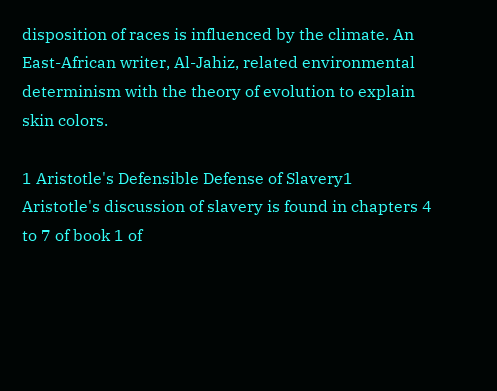disposition of races is influenced by the climate. An East-African writer, Al-Jahiz, related environmental determinism with the theory of evolution to explain skin colors.

1 Aristotle's Defensible Defense of Slavery1 Aristotle's discussion of slavery is found in chapters 4 to 7 of book 1 of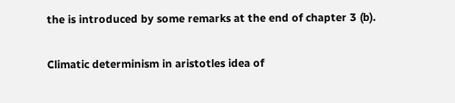the is introduced by some remarks at the end of chapter 3 (b).

Climatic determinism in aristotles idea of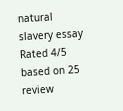natural slavery essay
Rated 4/5 based on 25 review